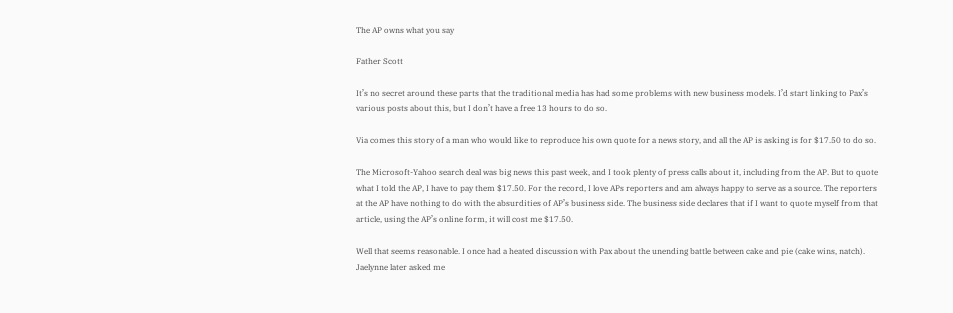The AP owns what you say

Father Scott

It’s no secret around these parts that the traditional media has had some problems with new business models. I’d start linking to Pax’s various posts about this, but I don’t have a free 13 hours to do so.

Via comes this story of a man who would like to reproduce his own quote for a news story, and all the AP is asking is for $17.50 to do so.

The Microsoft-Yahoo search deal was big news this past week, and I took plenty of press calls about it, including from the AP. But to quote what I told the AP, I have to pay them $17.50. For the record, I love APs reporters and am always happy to serve as a source. The reporters at the AP have nothing to do with the absurdities of AP’s business side. The business side declares that if I want to quote myself from that article, using the AP’s online form, it will cost me $17.50.

Well that seems reasonable. I once had a heated discussion with Pax about the unending battle between cake and pie (cake wins, natch). Jaelynne later asked me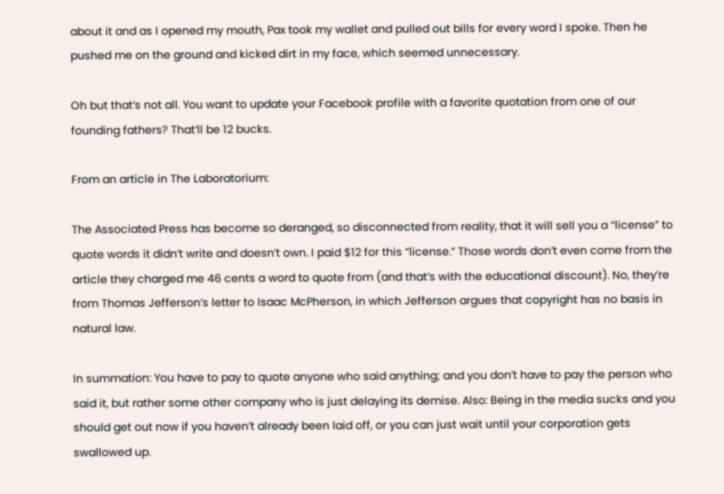about it and as I opened my mouth, Pax took my wallet and pulled out bills for every word I spoke. Then he pushed me on the ground and kicked dirt in my face, which seemed unnecessary.

Oh but that’s not all. You want to update your Facebook profile with a favorite quotation from one of our founding fathers? That’ll be 12 bucks.

From an article in The Laboratorium:

The Associated Press has become so deranged, so disconnected from reality, that it will sell you a “license” to quote words it didn’t write and doesn’t own. I paid $12 for this “license.” Those words don’t even come from the article they charged me 46 cents a word to quote from (and that’s with the educational discount). No, they’re from Thomas Jefferson’s letter to Isaac McPherson, in which Jefferson argues that copyright has no basis in natural law.

In summation: You have to pay to quote anyone who said anything; and you don’t have to pay the person who said it, but rather some other company who is just delaying its demise. Also: Being in the media sucks and you should get out now if you haven’t already been laid off, or you can just wait until your corporation gets swallowed up.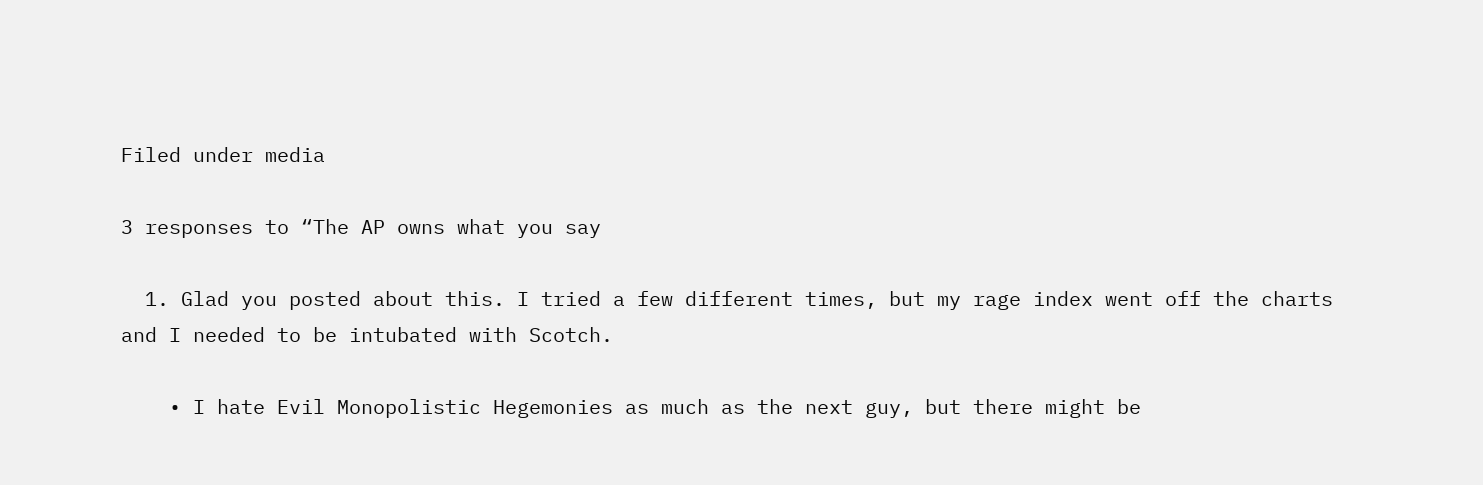Filed under media

3 responses to “The AP owns what you say

  1. Glad you posted about this. I tried a few different times, but my rage index went off the charts and I needed to be intubated with Scotch.

    • I hate Evil Monopolistic Hegemonies as much as the next guy, but there might be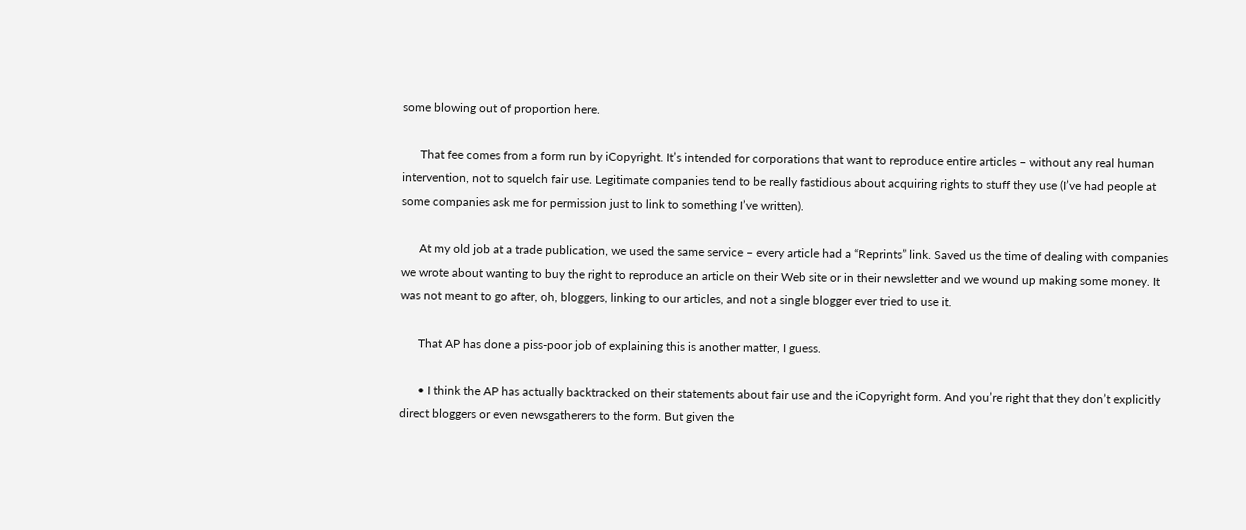some blowing out of proportion here.

      That fee comes from a form run by iCopyright. It’s intended for corporations that want to reproduce entire articles – without any real human intervention, not to squelch fair use. Legitimate companies tend to be really fastidious about acquiring rights to stuff they use (I’ve had people at some companies ask me for permission just to link to something I’ve written).

      At my old job at a trade publication, we used the same service – every article had a “Reprints” link. Saved us the time of dealing with companies we wrote about wanting to buy the right to reproduce an article on their Web site or in their newsletter and we wound up making some money. It was not meant to go after, oh, bloggers, linking to our articles, and not a single blogger ever tried to use it.

      That AP has done a piss-poor job of explaining this is another matter, I guess.

      • I think the AP has actually backtracked on their statements about fair use and the iCopyright form. And you’re right that they don’t explicitly direct bloggers or even newsgatherers to the form. But given the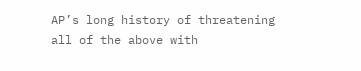AP’s long history of threatening all of the above with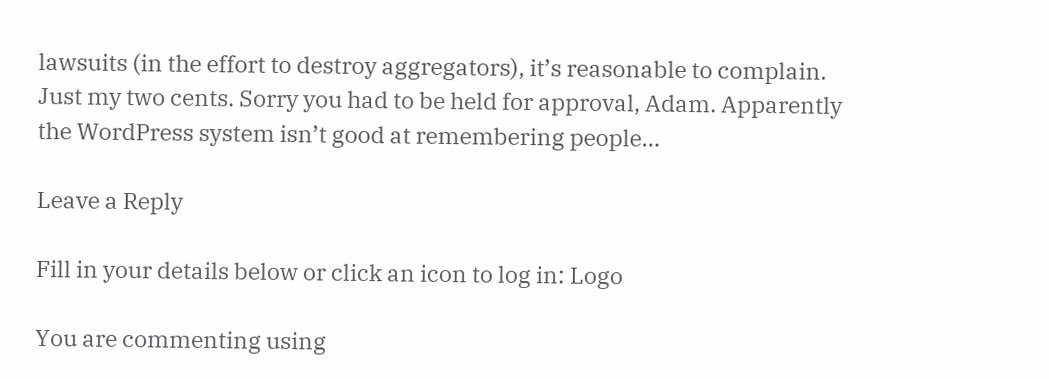lawsuits (in the effort to destroy aggregators), it’s reasonable to complain. Just my two cents. Sorry you had to be held for approval, Adam. Apparently the WordPress system isn’t good at remembering people…

Leave a Reply

Fill in your details below or click an icon to log in: Logo

You are commenting using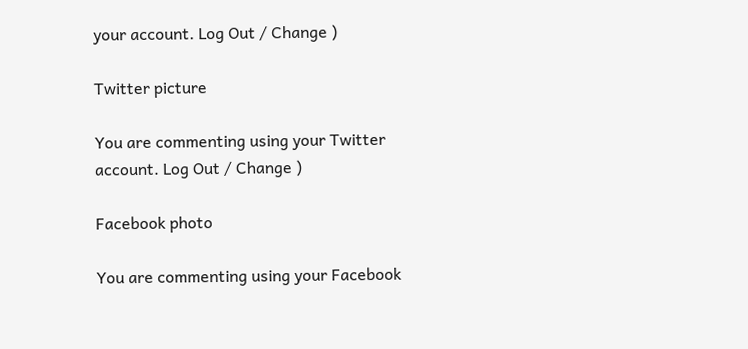your account. Log Out / Change )

Twitter picture

You are commenting using your Twitter account. Log Out / Change )

Facebook photo

You are commenting using your Facebook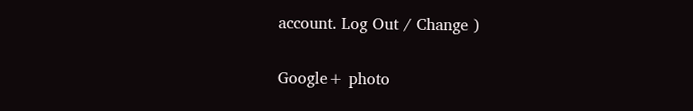account. Log Out / Change )

Google+ photo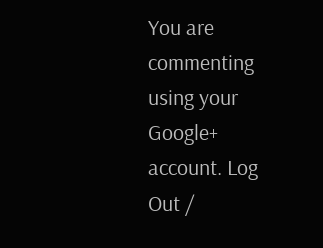You are commenting using your Google+ account. Log Out /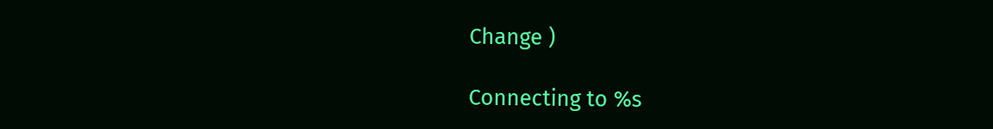Change )

Connecting to %s